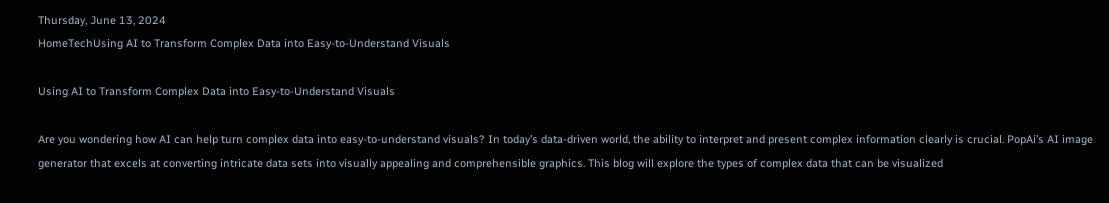Thursday, June 13, 2024
HomeTechUsing AI to Transform Complex Data into Easy-to-Understand Visuals

Using AI to Transform Complex Data into Easy-to-Understand Visuals

Are you wondering how AI can help turn complex data into easy-to-understand visuals? In today’s data-driven world, the ability to interpret and present complex information clearly is crucial. PopAi’s AI image generator that excels at converting intricate data sets into visually appealing and comprehensible graphics. This blog will explore the types of complex data that can be visualized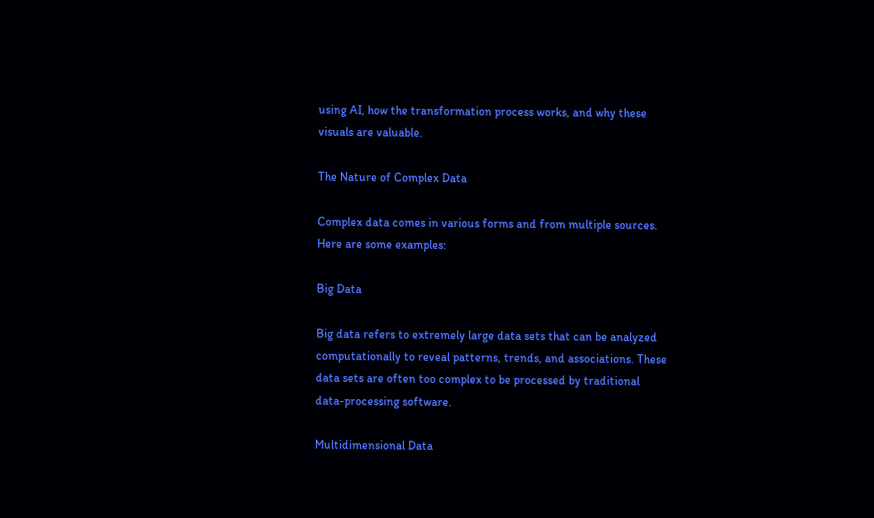using AI, how the transformation process works, and why these visuals are valuable.

The Nature of Complex Data

Complex data comes in various forms and from multiple sources. Here are some examples:

Big Data

Big data refers to extremely large data sets that can be analyzed computationally to reveal patterns, trends, and associations. These data sets are often too complex to be processed by traditional data-processing software.

Multidimensional Data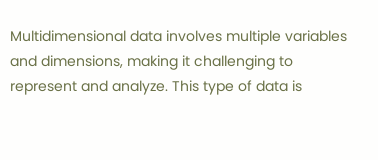Multidimensional data involves multiple variables and dimensions, making it challenging to represent and analyze. This type of data is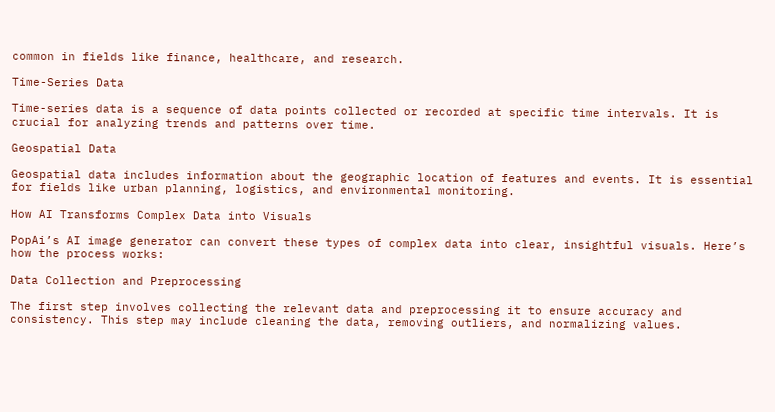common in fields like finance, healthcare, and research.

Time-Series Data

Time-series data is a sequence of data points collected or recorded at specific time intervals. It is crucial for analyzing trends and patterns over time.

Geospatial Data

Geospatial data includes information about the geographic location of features and events. It is essential for fields like urban planning, logistics, and environmental monitoring.

How AI Transforms Complex Data into Visuals

PopAi’s AI image generator can convert these types of complex data into clear, insightful visuals. Here’s how the process works:

Data Collection and Preprocessing

The first step involves collecting the relevant data and preprocessing it to ensure accuracy and consistency. This step may include cleaning the data, removing outliers, and normalizing values.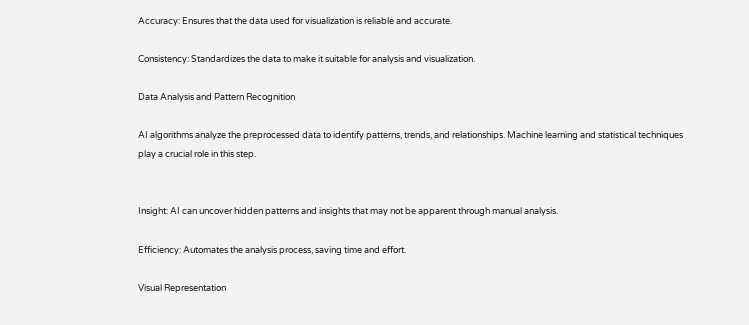Accuracy: Ensures that the data used for visualization is reliable and accurate.

Consistency: Standardizes the data to make it suitable for analysis and visualization.

Data Analysis and Pattern Recognition

AI algorithms analyze the preprocessed data to identify patterns, trends, and relationships. Machine learning and statistical techniques play a crucial role in this step.


Insight: AI can uncover hidden patterns and insights that may not be apparent through manual analysis.

Efficiency: Automates the analysis process, saving time and effort.

Visual Representation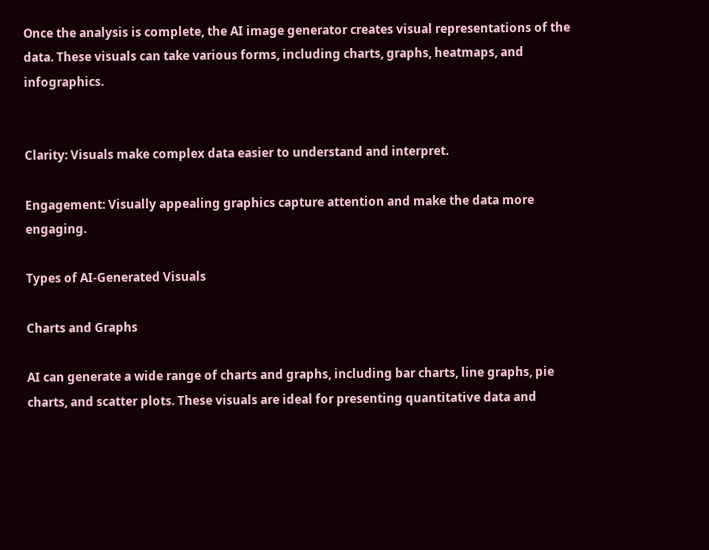Once the analysis is complete, the AI image generator creates visual representations of the data. These visuals can take various forms, including charts, graphs, heatmaps, and infographics.


Clarity: Visuals make complex data easier to understand and interpret.

Engagement: Visually appealing graphics capture attention and make the data more engaging.

Types of AI-Generated Visuals

Charts and Graphs

AI can generate a wide range of charts and graphs, including bar charts, line graphs, pie charts, and scatter plots. These visuals are ideal for presenting quantitative data and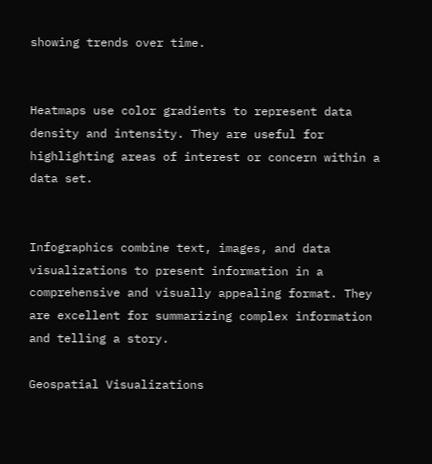showing trends over time.


Heatmaps use color gradients to represent data density and intensity. They are useful for highlighting areas of interest or concern within a data set.


Infographics combine text, images, and data visualizations to present information in a comprehensive and visually appealing format. They are excellent for summarizing complex information and telling a story.

Geospatial Visualizations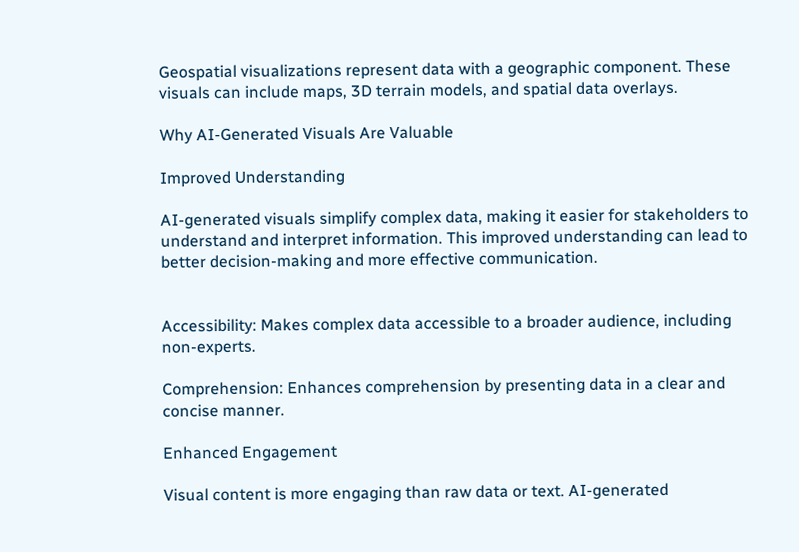Geospatial visualizations represent data with a geographic component. These visuals can include maps, 3D terrain models, and spatial data overlays.

Why AI-Generated Visuals Are Valuable

Improved Understanding

AI-generated visuals simplify complex data, making it easier for stakeholders to understand and interpret information. This improved understanding can lead to better decision-making and more effective communication.


Accessibility: Makes complex data accessible to a broader audience, including non-experts.

Comprehension: Enhances comprehension by presenting data in a clear and concise manner.

Enhanced Engagement

Visual content is more engaging than raw data or text. AI-generated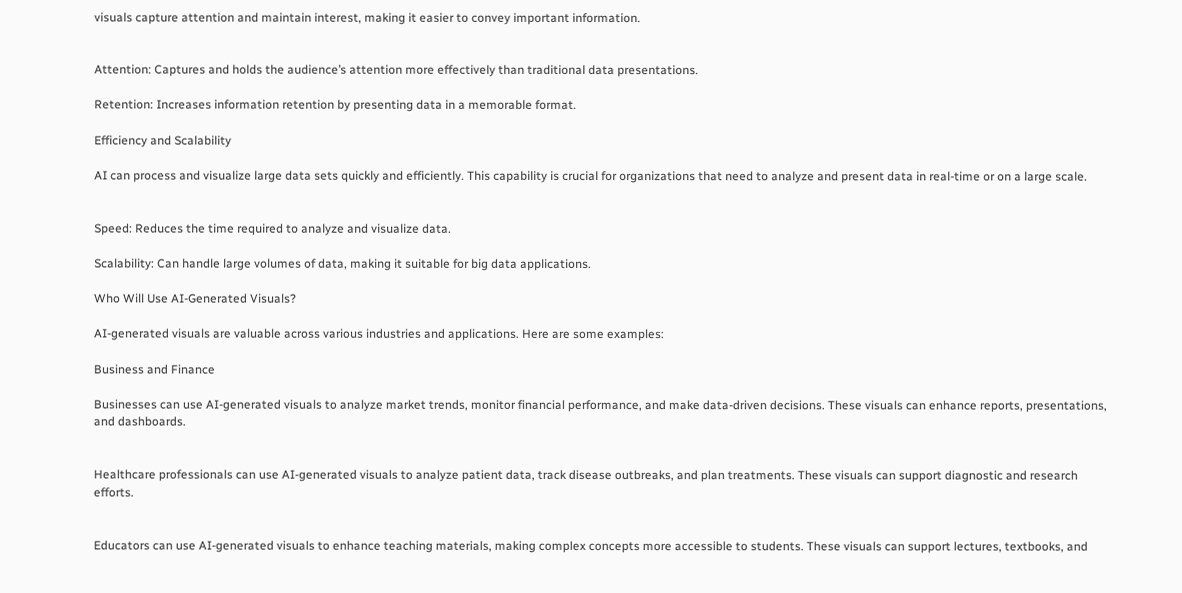visuals capture attention and maintain interest, making it easier to convey important information.


Attention: Captures and holds the audience’s attention more effectively than traditional data presentations.

Retention: Increases information retention by presenting data in a memorable format.

Efficiency and Scalability

AI can process and visualize large data sets quickly and efficiently. This capability is crucial for organizations that need to analyze and present data in real-time or on a large scale.


Speed: Reduces the time required to analyze and visualize data.

Scalability: Can handle large volumes of data, making it suitable for big data applications.

Who Will Use AI-Generated Visuals?

AI-generated visuals are valuable across various industries and applications. Here are some examples:

Business and Finance

Businesses can use AI-generated visuals to analyze market trends, monitor financial performance, and make data-driven decisions. These visuals can enhance reports, presentations, and dashboards.


Healthcare professionals can use AI-generated visuals to analyze patient data, track disease outbreaks, and plan treatments. These visuals can support diagnostic and research efforts.


Educators can use AI-generated visuals to enhance teaching materials, making complex concepts more accessible to students. These visuals can support lectures, textbooks, and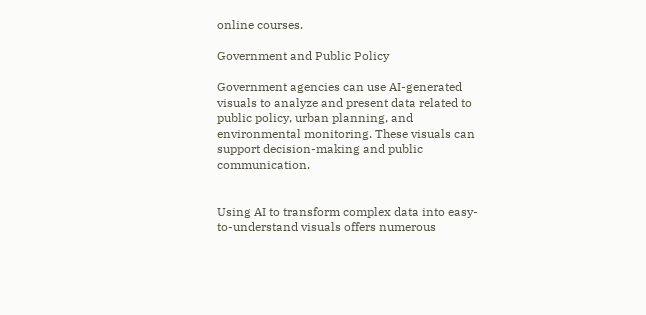online courses.

Government and Public Policy

Government agencies can use AI-generated visuals to analyze and present data related to public policy, urban planning, and environmental monitoring. These visuals can support decision-making and public communication.


Using AI to transform complex data into easy-to-understand visuals offers numerous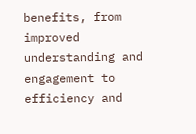benefits, from improved understanding and engagement to efficiency and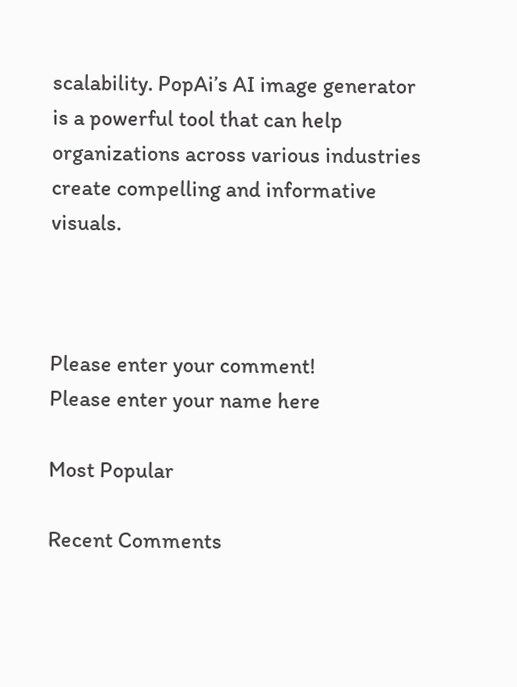scalability. PopAi’s AI image generator is a powerful tool that can help organizations across various industries create compelling and informative visuals.



Please enter your comment!
Please enter your name here

Most Popular

Recent Comments